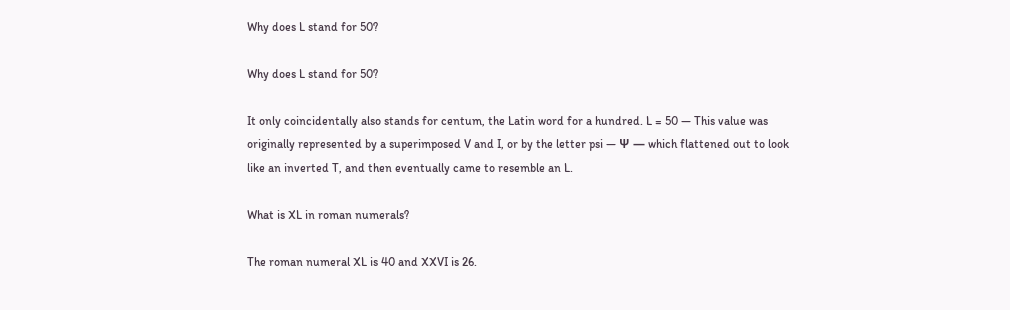Why does L stand for 50?

Why does L stand for 50?

It only coincidentally also stands for centum, the Latin word for a hundred. L = 50 — This value was originally represented by a superimposed V and I, or by the letter psi — Ψ — which flattened out to look like an inverted T, and then eventually came to resemble an L.

What is XL in roman numerals?

The roman numeral XL is 40 and XXVI is 26.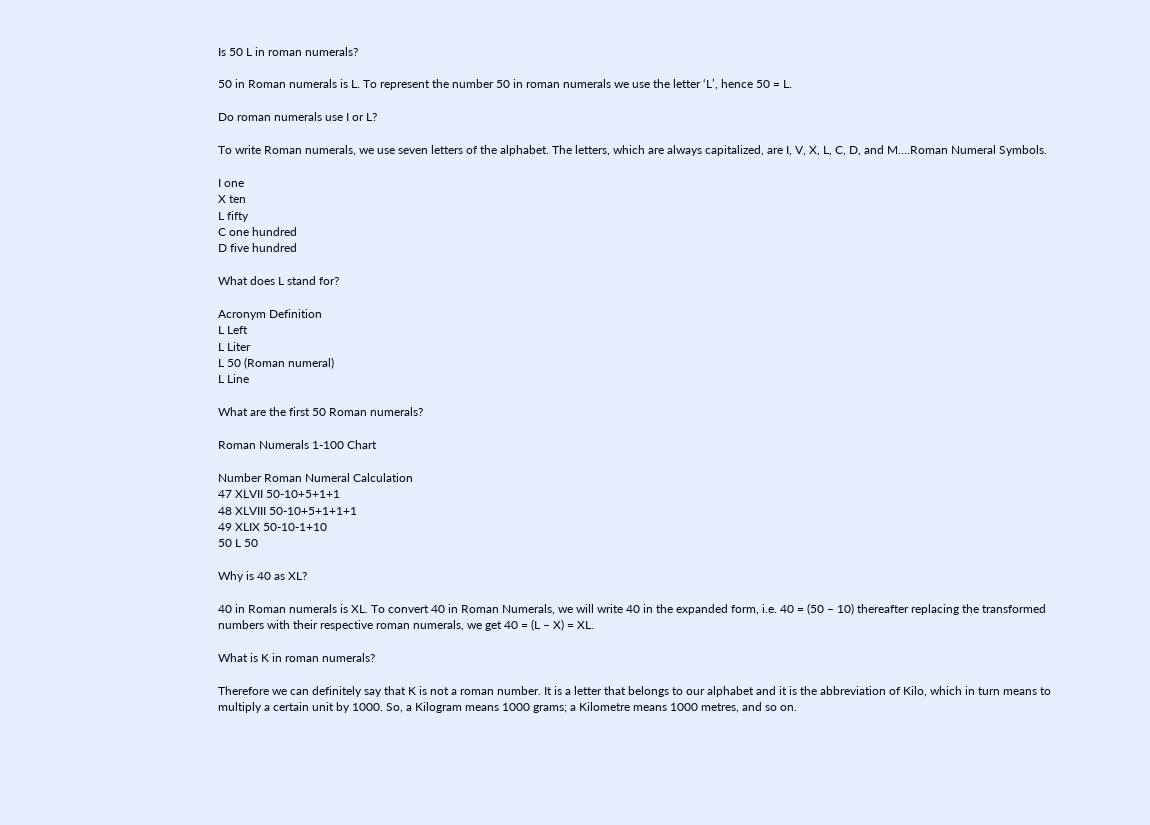Is 50 L in roman numerals?

50 in Roman numerals is L. To represent the number 50 in roman numerals we use the letter ‘L’, hence 50 = L.

Do roman numerals use I or L?

To write Roman numerals, we use seven letters of the alphabet. The letters, which are always capitalized, are I, V, X, L, C, D, and M….Roman Numeral Symbols.

I one
X ten
L fifty
C one hundred
D five hundred

What does L stand for?

Acronym Definition
L Left
L Liter
L 50 (Roman numeral)
L Line

What are the first 50 Roman numerals?

Roman Numerals 1-100 Chart

Number Roman Numeral Calculation
47 XLVII 50-10+5+1+1
48 XLVIII 50-10+5+1+1+1
49 XLIX 50-10-1+10
50 L 50

Why is 40 as XL?

40 in Roman numerals is XL. To convert 40 in Roman Numerals, we will write 40 in the expanded form, i.e. 40 = (50 – 10) thereafter replacing the transformed numbers with their respective roman numerals, we get 40 = (L – X) = XL.

What is K in roman numerals?

Therefore we can definitely say that K is not a roman number. It is a letter that belongs to our alphabet and it is the abbreviation of Kilo, which in turn means to multiply a certain unit by 1000. So, a Kilogram means 1000 grams; a Kilometre means 1000 metres, and so on.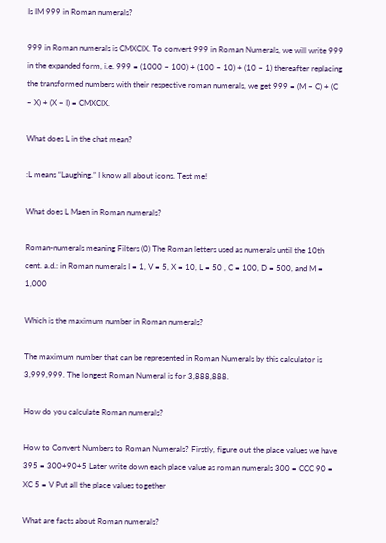Is IM 999 in Roman numerals?

999 in Roman numerals is CMXCIX. To convert 999 in Roman Numerals, we will write 999 in the expanded form, i.e. 999 = (1000 – 100) + (100 – 10) + (10 – 1) thereafter replacing the transformed numbers with their respective roman numerals, we get 999 = (M – C) + (C – X) + (X – I) = CMXCIX.

What does L in the chat mean?

:L means “Laughing.” I know all about icons. Test me!

What does L Maen in Roman numerals?

Roman-numerals meaning Filters (0) The Roman letters used as numerals until the 10th cent. a.d.: in Roman numerals I = 1, V = 5, X = 10, L = 50 , C = 100, D = 500, and M = 1,000

Which is the maximum number in Roman numerals?

The maximum number that can be represented in Roman Numerals by this calculator is 3,999,999. The longest Roman Numeral is for 3,888,888.

How do you calculate Roman numerals?

How to Convert Numbers to Roman Numerals? Firstly, figure out the place values we have 395 = 300+90+5 Later write down each place value as roman numerals 300 = CCC 90 = XC 5 = V Put all the place values together

What are facts about Roman numerals?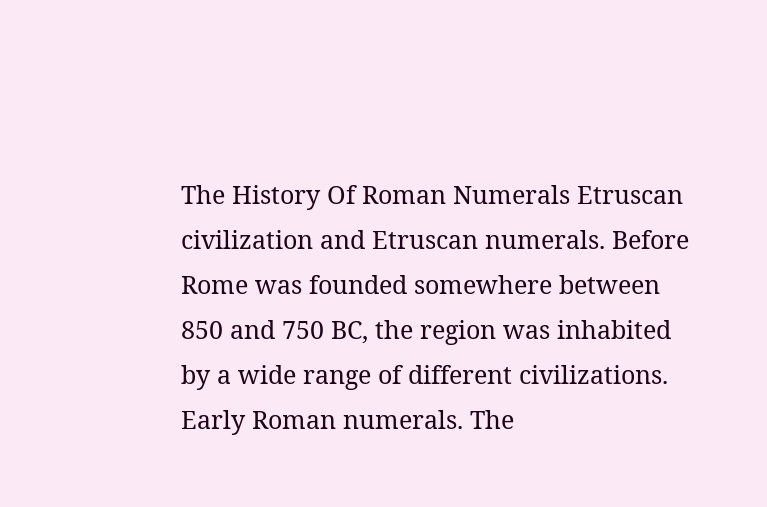The History Of Roman Numerals Etruscan civilization and Etruscan numerals. Before Rome was founded somewhere between 850 and 750 BC, the region was inhabited by a wide range of different civilizations. Early Roman numerals. The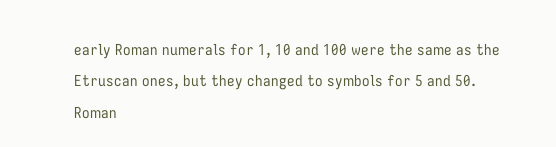early Roman numerals for 1, 10 and 100 were the same as the Etruscan ones, but they changed to symbols for 5 and 50. Roman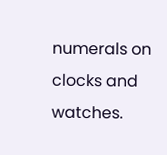numerals on clocks and watches.